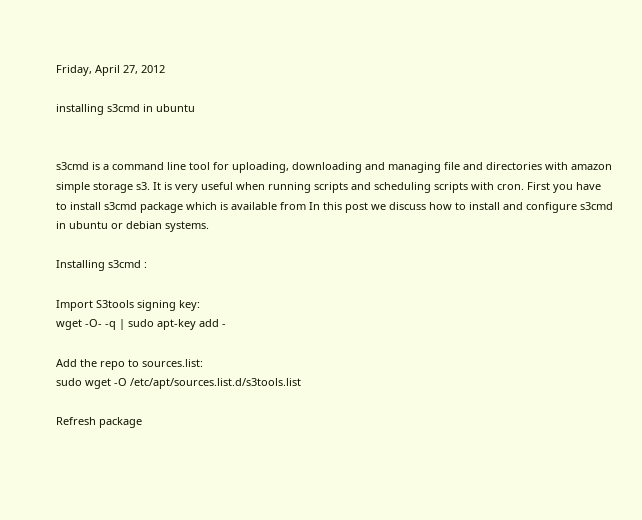Friday, April 27, 2012

installing s3cmd in ubuntu


s3cmd is a command line tool for uploading, downloading and managing file and directories with amazon simple storage s3. It is very useful when running scripts and scheduling scripts with cron. First you have to install s3cmd package which is available from In this post we discuss how to install and configure s3cmd in ubuntu or debian systems.

Installing s3cmd :

Import S3tools signing key:
wget -O- -q | sudo apt-key add -

Add the repo to sources.list:
sudo wget -O /etc/apt/sources.list.d/s3tools.list

Refresh package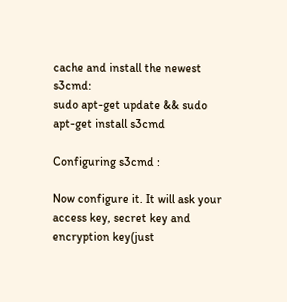cache and install the newest s3cmd:
sudo apt-get update && sudo apt-get install s3cmd

Configuring s3cmd :

Now configure it. It will ask your access key, secret key and encryption key(just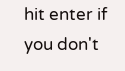hit enter if you don't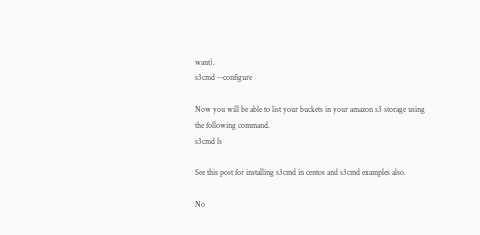want).
s3cmd --configure

Now you will be able to list your buckets in your amazon s3 storage using the following command.
s3cmd ls

See this post for installing s3cmd in centos and s3cmd examples also.

No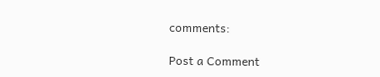comments:

Post a Comment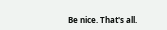Be nice. That's all.